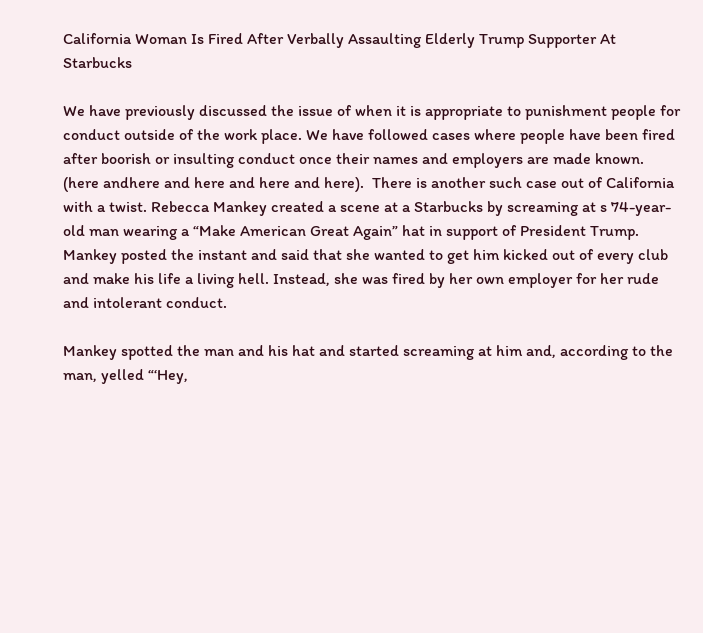California Woman Is Fired After Verbally Assaulting Elderly Trump Supporter At Starbucks

We have previously discussed the issue of when it is appropriate to punishment people for conduct outside of the work place. We have followed cases where people have been fired after boorish or insulting conduct once their names and employers are made known. (here andhere and here and here and here).  There is another such case out of California with a twist. Rebecca Mankey created a scene at a Starbucks by screaming at s 74-year-old man wearing a “Make American Great Again” hat in support of President Trump. Mankey posted the instant and said that she wanted to get him kicked out of every club and make his life a living hell. Instead, she was fired by her own employer for her rude and intolerant conduct.

Mankey spotted the man and his hat and started screaming at him and, according to the man, yelled “‘Hey,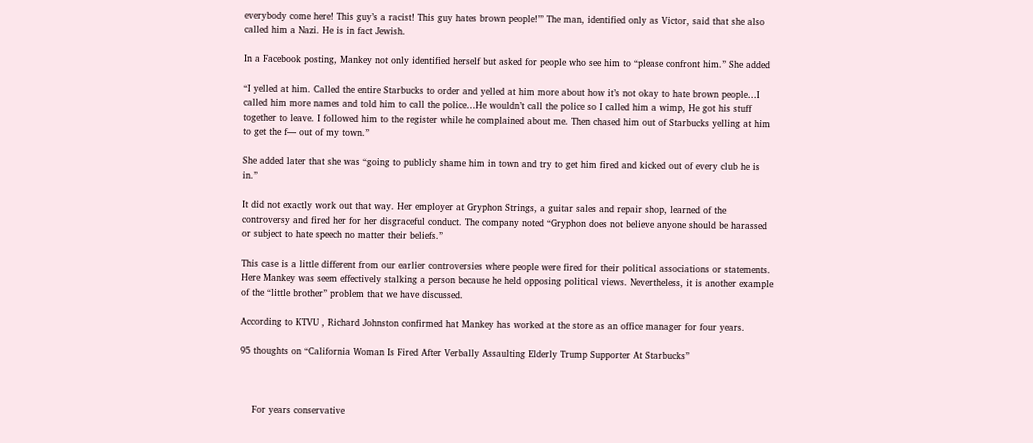everybody come here! This guy’s a racist! This guy hates brown people!’” The man, identified only as Victor, said that she also called him a Nazi. He is in fact Jewish.

In a Facebook posting, Mankey not only identified herself but asked for people who see him to “please confront him.” She added

“I yelled at him. Called the entire Starbucks to order and yelled at him more about how it’s not okay to hate brown people…I called him more names and told him to call the police…He wouldn’t call the police so I called him a wimp, He got his stuff together to leave. I followed him to the register while he complained about me. Then chased him out of Starbucks yelling at him to get the f— out of my town.”

She added later that she was “going to publicly shame him in town and try to get him fired and kicked out of every club he is in.”

It did not exactly work out that way. Her employer at Gryphon Strings, a guitar sales and repair shop, learned of the controversy and fired her for her disgraceful conduct. The company noted “Gryphon does not believe anyone should be harassed or subject to hate speech no matter their beliefs.”

This case is a little different from our earlier controversies where people were fired for their political associations or statements. Here Mankey was seem effectively stalking a person because he held opposing political views. Nevertheless, it is another example of the “little brother” problem that we have discussed.

According to KTVU , Richard Johnston confirmed hat Mankey has worked at the store as an office manager for four years.

95 thoughts on “California Woman Is Fired After Verbally Assaulting Elderly Trump Supporter At Starbucks”



    For years conservative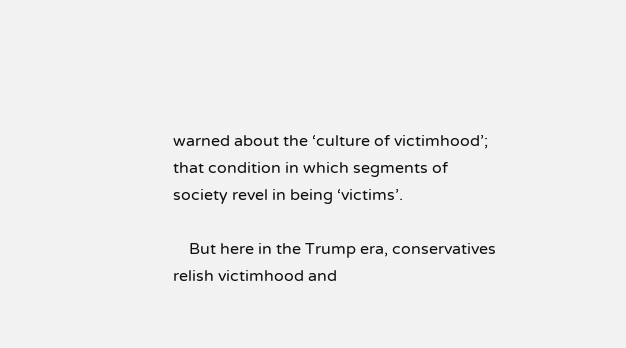warned about the ‘culture of victimhood’; that condition in which segments of society revel in being ‘victims’.

    But here in the Trump era, conservatives relish victimhood and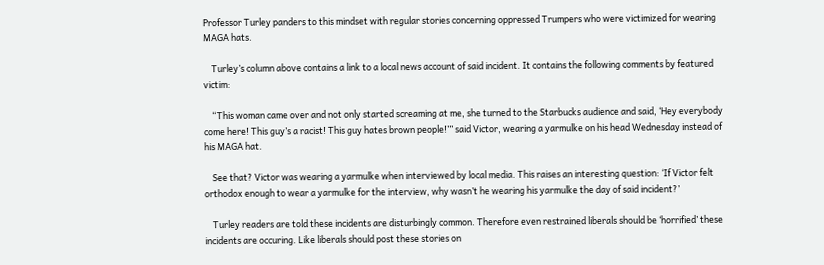Professor Turley panders to this mindset with regular stories concerning oppressed Trumpers who were victimized for wearing MAGA hats.

    Turley’s column above contains a link to a local news account of said incident. It contains the following comments by featured victim:

    “This woman came over and not only started screaming at me, she turned to the Starbucks audience and said, ‘Hey everybody come here! This guy’s a racist! This guy hates brown people!’” said Victor, wearing a yarmulke on his head Wednesday instead of his MAGA hat.

    See that? Victor was wearing a yarmulke when interviewed by local media. This raises an interesting question: ‘If Victor felt orthodox enough to wear a yarmulke for the interview, why wasn’t he wearing his yarmulke the day of said incident?’

    Turley readers are told these incidents are disturbingly common. Therefore even restrained liberals should be ‘horrified’ these incidents are occuring. Like liberals should post these stories on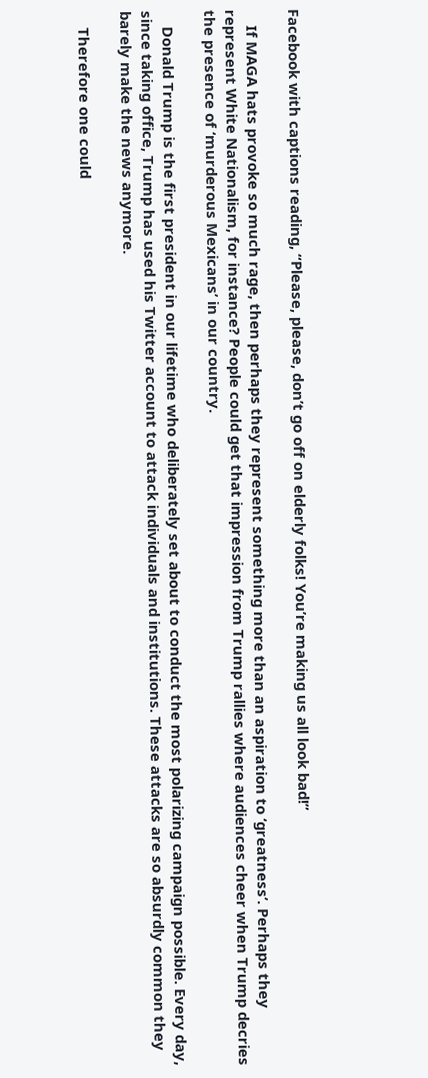Facebook with captions reading, “Please, please, don’t go off on elderly folks! You’re making us all look bad!”

    If MAGA hats provoke so much rage, then perhaps they represent something more than an aspiration to ‘greatness’. Perhaps they represent White Nationalism, for instance? People could get that impression from Trump rallies where audiences cheer when Trump decries the presence of ‘murderous Mexicans’ in our country.

    Donald Trump is the first president in our lifetime who deliberately set about to conduct the most polarizing campaign possible. Every day, since taking office, Trump has used his Twitter account to attack individuals and institutions. These attacks are so absurdly common they barely make the news anymore.

    Therefore one could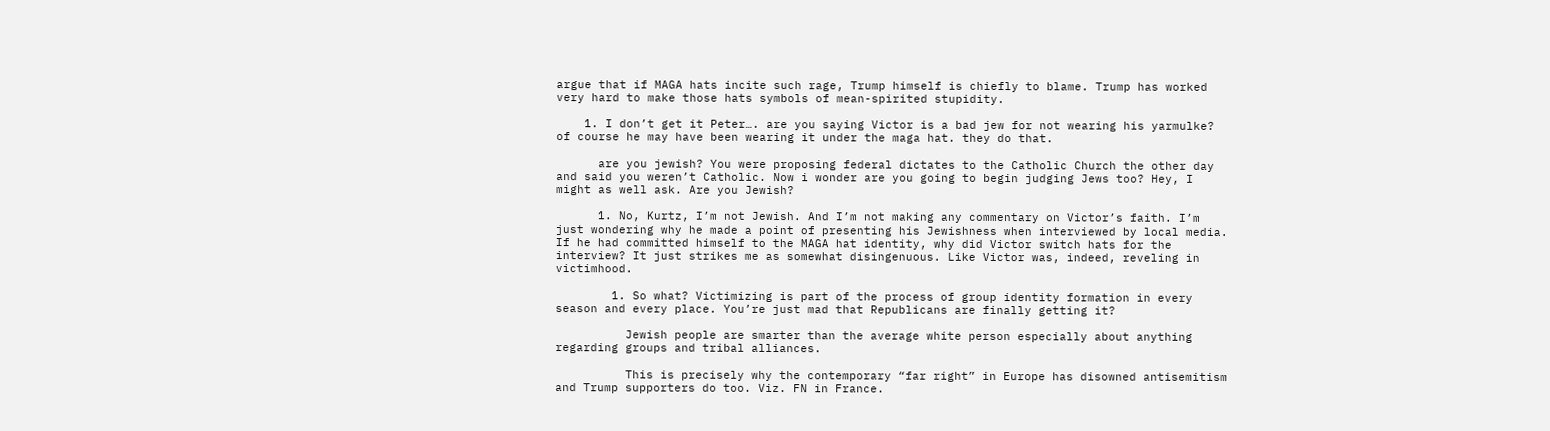argue that if MAGA hats incite such rage, Trump himself is chiefly to blame. Trump has worked very hard to make those hats symbols of mean-spirited stupidity.

    1. I don’t get it Peter…. are you saying Victor is a bad jew for not wearing his yarmulke? of course he may have been wearing it under the maga hat. they do that.

      are you jewish? You were proposing federal dictates to the Catholic Church the other day and said you weren’t Catholic. Now i wonder are you going to begin judging Jews too? Hey, I might as well ask. Are you Jewish?

      1. No, Kurtz, I’m not Jewish. And I’m not making any commentary on Victor’s faith. I’m just wondering why he made a point of presenting his Jewishness when interviewed by local media. If he had committed himself to the MAGA hat identity, why did Victor switch hats for the interview? It just strikes me as somewhat disingenuous. Like Victor was, indeed, reveling in victimhood.

        1. So what? Victimizing is part of the process of group identity formation in every season and every place. You’re just mad that Republicans are finally getting it?

          Jewish people are smarter than the average white person especially about anything regarding groups and tribal alliances.

          This is precisely why the contemporary “far right” in Europe has disowned antisemitism and Trump supporters do too. Viz. FN in France.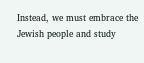Instead, we must embrace the Jewish people and study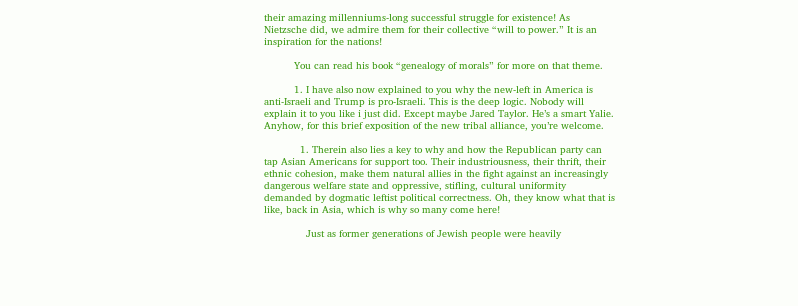their amazing millenniums-long successful struggle for existence! As Nietzsche did, we admire them for their collective “will to power.” It is an inspiration for the nations!

          You can read his book “genealogy of morals” for more on that theme.

          1. I have also now explained to you why the new-left in America is anti-Israeli and Trump is pro-Israeli. This is the deep logic. Nobody will explain it to you like i just did. Except maybe Jared Taylor. He’s a smart Yalie. Anyhow, for this brief exposition of the new tribal alliance, you’re welcome.

            1. Therein also lies a key to why and how the Republican party can tap Asian Americans for support too. Their industriousness, their thrift, their ethnic cohesion, make them natural allies in the fight against an increasingly dangerous welfare state and oppressive, stifling, cultural uniformity demanded by dogmatic leftist political correctness. Oh, they know what that is like, back in Asia, which is why so many come here!

              Just as former generations of Jewish people were heavily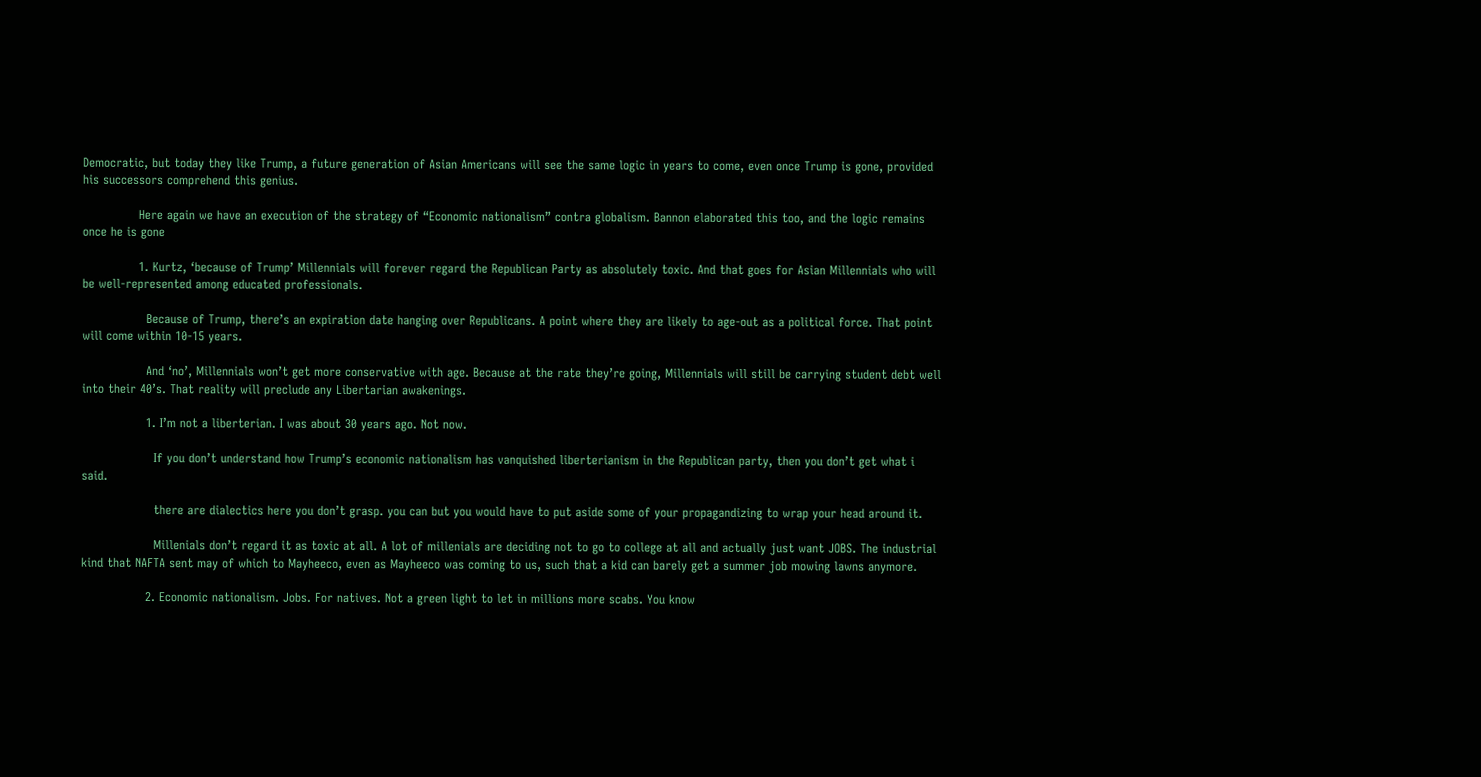Democratic, but today they like Trump, a future generation of Asian Americans will see the same logic in years to come, even once Trump is gone, provided his successors comprehend this genius.

              Here again we have an execution of the strategy of “Economic nationalism” contra globalism. Bannon elaborated this too, and the logic remains once he is gone

              1. Kurtz, ‘because of Trump’ Millennials will forever regard the Republican Party as absolutely toxic. And that goes for Asian Millennials who will be well-represented among educated professionals.

                Because of Trump, there’s an expiration date hanging over Republicans. A point where they are likely to age-out as a political force. That point will come within 10-15 years.

                And ‘no’, Millennials won’t get more conservative with age. Because at the rate they’re going, Millennials will still be carrying student debt well into their 40’s. That reality will preclude any Libertarian awakenings.

                1. I’m not a liberterian. I was about 30 years ago. Not now.

                  If you don’t understand how Trump’s economic nationalism has vanquished liberterianism in the Republican party, then you don’t get what i said.

                  there are dialectics here you don’t grasp. you can but you would have to put aside some of your propagandizing to wrap your head around it.

                  Millenials don’t regard it as toxic at all. A lot of millenials are deciding not to go to college at all and actually just want JOBS. The industrial kind that NAFTA sent may of which to Mayheeco, even as Mayheeco was coming to us, such that a kid can barely get a summer job mowing lawns anymore.

                2. Economic nationalism. Jobs. For natives. Not a green light to let in millions more scabs. You know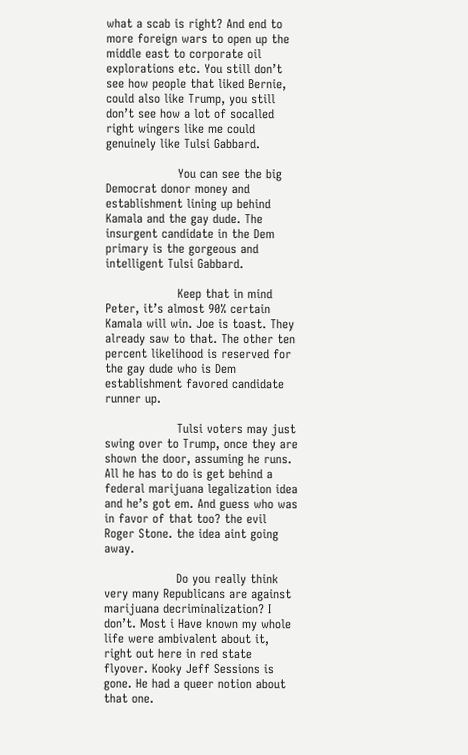what a scab is right? And end to more foreign wars to open up the middle east to corporate oil explorations etc. You still don’t see how people that liked Bernie, could also like Trump, you still don’t see how a lot of socalled right wingers like me could genuinely like Tulsi Gabbard.

                  You can see the big Democrat donor money and establishment lining up behind Kamala and the gay dude. The insurgent candidate in the Dem primary is the gorgeous and intelligent Tulsi Gabbard.

                  Keep that in mind Peter, it’s almost 90% certain Kamala will win. Joe is toast. They already saw to that. The other ten percent likelihood is reserved for the gay dude who is Dem establishment favored candidate runner up.

                  Tulsi voters may just swing over to Trump, once they are shown the door, assuming he runs. All he has to do is get behind a federal marijuana legalization idea and he’s got em. And guess who was in favor of that too? the evil Roger Stone. the idea aint going away.

                  Do you really think very many Republicans are against marijuana decriminalization? I don’t. Most i Have known my whole life were ambivalent about it, right out here in red state flyover. Kooky Jeff Sessions is gone. He had a queer notion about that one.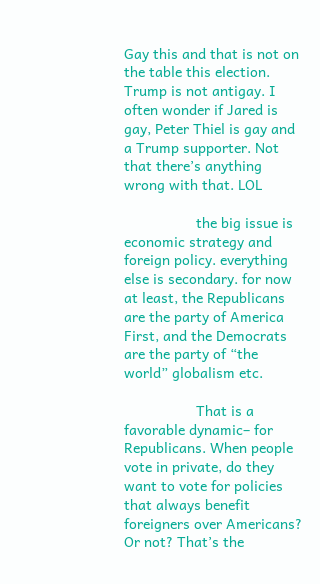Gay this and that is not on the table this election. Trump is not antigay. I often wonder if Jared is gay, Peter Thiel is gay and a Trump supporter. Not that there’s anything wrong with that. LOL

                  the big issue is economic strategy and foreign policy. everything else is secondary. for now at least, the Republicans are the party of America First, and the Democrats are the party of “the world” globalism etc.

                  That is a favorable dynamic– for Republicans. When people vote in private, do they want to vote for policies that always benefit foreigners over Americans? Or not? That’s the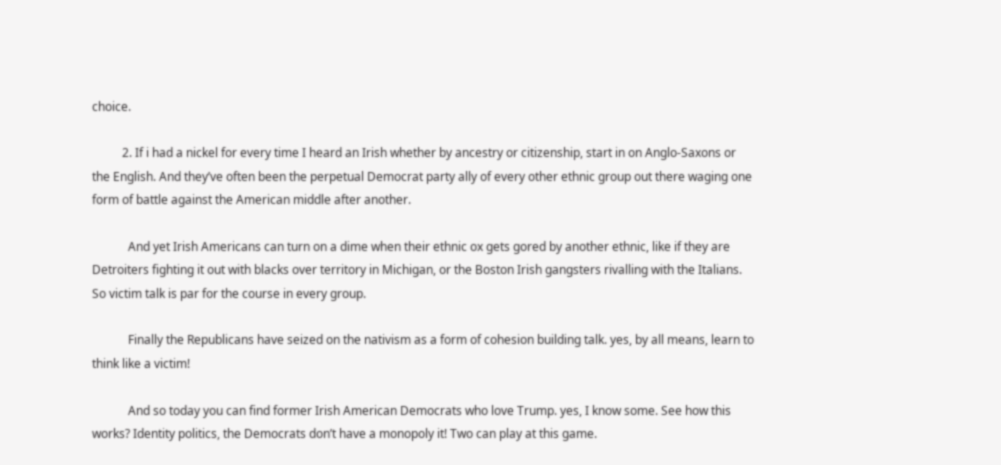choice.

          2. If i had a nickel for every time I heard an Irish whether by ancestry or citizenship, start in on Anglo-Saxons or the English. And they’ve often been the perpetual Democrat party ally of every other ethnic group out there waging one form of battle against the American middle after another.

            And yet Irish Americans can turn on a dime when their ethnic ox gets gored by another ethnic, like if they are Detroiters fighting it out with blacks over territory in Michigan, or the Boston Irish gangsters rivalling with the Italians. So victim talk is par for the course in every group.

            Finally the Republicans have seized on the nativism as a form of cohesion building talk. yes, by all means, learn to think like a victim!

            And so today you can find former Irish American Democrats who love Trump. yes, I know some. See how this works? Identity politics, the Democrats don’t have a monopoly it! Two can play at this game.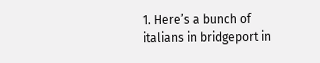1. Here’s a bunch of italians in bridgeport in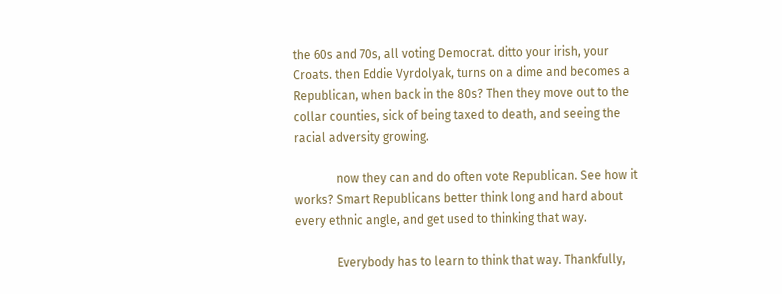the 60s and 70s, all voting Democrat. ditto your irish, your Croats. then Eddie Vyrdolyak, turns on a dime and becomes a Republican, when back in the 80s? Then they move out to the collar counties, sick of being taxed to death, and seeing the racial adversity growing.

              now they can and do often vote Republican. See how it works? Smart Republicans better think long and hard about every ethnic angle, and get used to thinking that way.

              Everybody has to learn to think that way. Thankfully,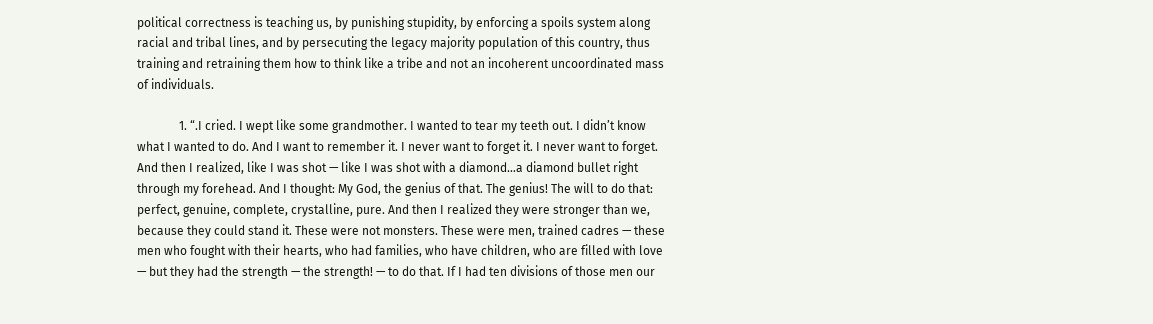political correctness is teaching us, by punishing stupidity, by enforcing a spoils system along racial and tribal lines, and by persecuting the legacy majority population of this country, thus training and retraining them how to think like a tribe and not an incoherent uncoordinated mass of individuals.

              1. “.I cried. I wept like some grandmother. I wanted to tear my teeth out. I didn’t know what I wanted to do. And I want to remember it. I never want to forget it. I never want to forget. And then I realized, like I was shot — like I was shot with a diamond…a diamond bullet right through my forehead. And I thought: My God, the genius of that. The genius! The will to do that: perfect, genuine, complete, crystalline, pure. And then I realized they were stronger than we, because they could stand it. These were not monsters. These were men, trained cadres — these men who fought with their hearts, who had families, who have children, who are filled with love — but they had the strength — the strength! — to do that. If I had ten divisions of those men our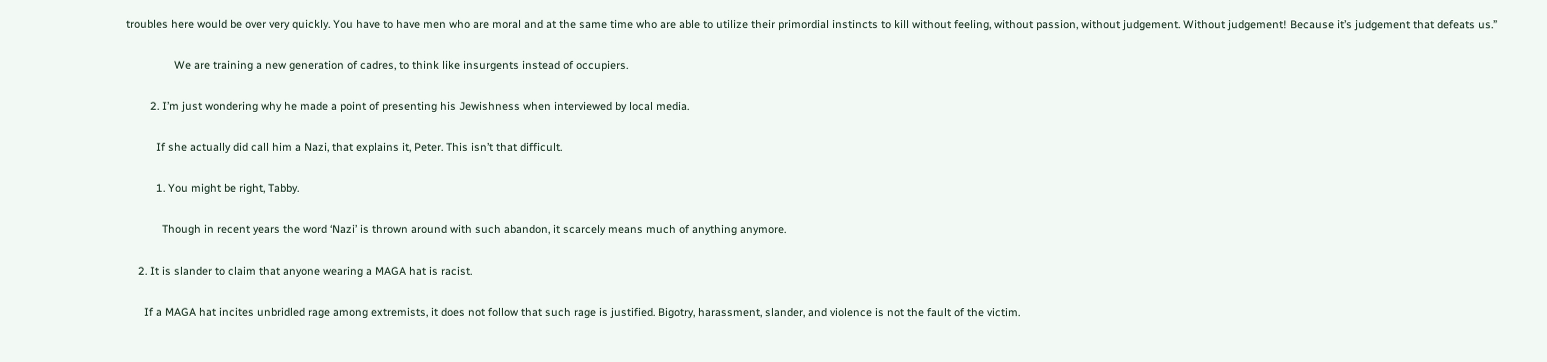troubles here would be over very quickly. You have to have men who are moral and at the same time who are able to utilize their primordial instincts to kill without feeling, without passion, without judgement. Without judgement! Because it’s judgement that defeats us.”

                We are training a new generation of cadres, to think like insurgents instead of occupiers.

        2. I’m just wondering why he made a point of presenting his Jewishness when interviewed by local media.

          If she actually did call him a Nazi, that explains it, Peter. This isn’t that difficult.

          1. You might be right, Tabby.

            Though in recent years the word ‘Nazi’ is thrown around with such abandon, it scarcely means much of anything anymore.

    2. It is slander to claim that anyone wearing a MAGA hat is racist.

      If a MAGA hat incites unbridled rage among extremists, it does not follow that such rage is justified. Bigotry, harassment, slander, and violence is not the fault of the victim.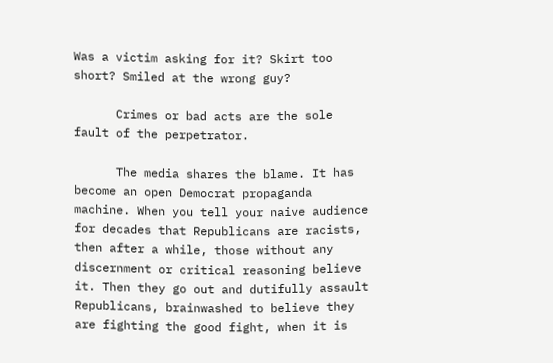Was a victim asking for it? Skirt too short? Smiled at the wrong guy?

      Crimes or bad acts are the sole fault of the perpetrator.

      The media shares the blame. It has become an open Democrat propaganda machine. When you tell your naive audience for decades that Republicans are racists, then after a while, those without any discernment or critical reasoning believe it. Then they go out and dutifully assault Republicans, brainwashed to believe they are fighting the good fight, when it is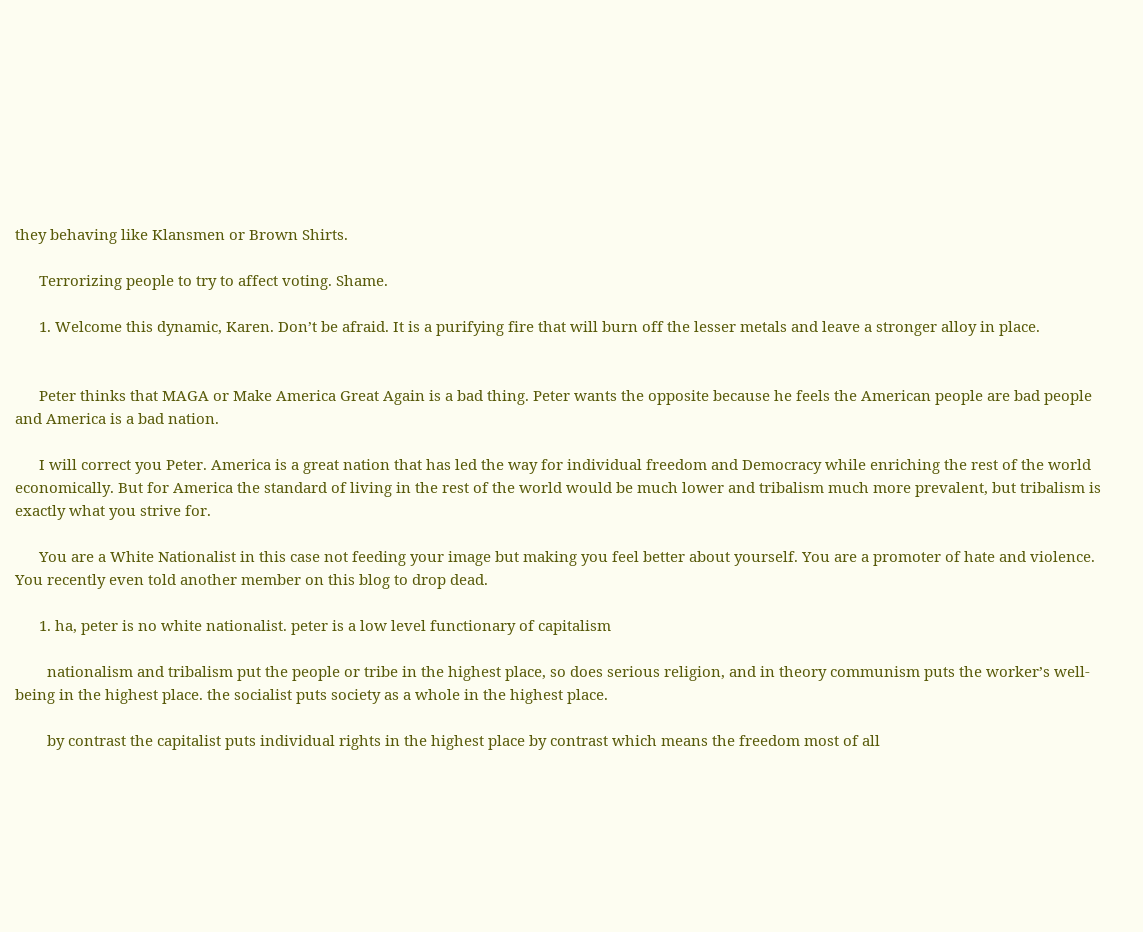they behaving like Klansmen or Brown Shirts.

      Terrorizing people to try to affect voting. Shame.

      1. Welcome this dynamic, Karen. Don’t be afraid. It is a purifying fire that will burn off the lesser metals and leave a stronger alloy in place.


      Peter thinks that MAGA or Make America Great Again is a bad thing. Peter wants the opposite because he feels the American people are bad people and America is a bad nation.

      I will correct you Peter. America is a great nation that has led the way for individual freedom and Democracy while enriching the rest of the world economically. But for America the standard of living in the rest of the world would be much lower and tribalism much more prevalent, but tribalism is exactly what you strive for.

      You are a White Nationalist in this case not feeding your image but making you feel better about yourself. You are a promoter of hate and violence. You recently even told another member on this blog to drop dead.

      1. ha, peter is no white nationalist. peter is a low level functionary of capitalism

        nationalism and tribalism put the people or tribe in the highest place, so does serious religion, and in theory communism puts the worker’s well-being in the highest place. the socialist puts society as a whole in the highest place.

        by contrast the capitalist puts individual rights in the highest place by contrast which means the freedom most of all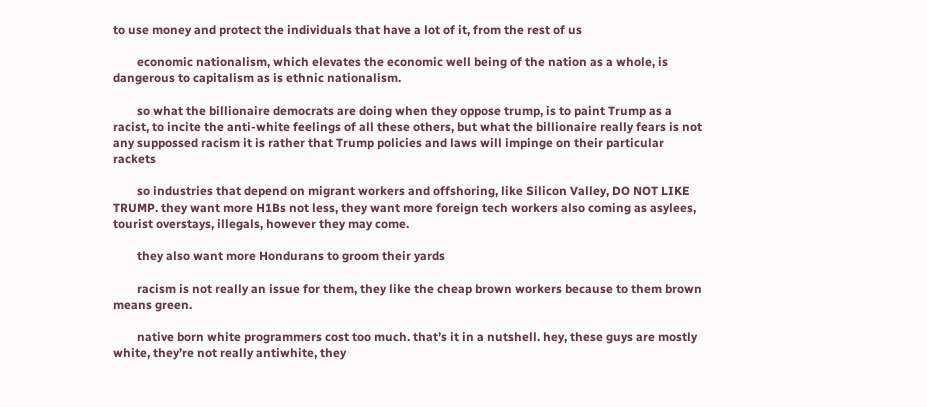to use money and protect the individuals that have a lot of it, from the rest of us

        economic nationalism, which elevates the economic well being of the nation as a whole, is dangerous to capitalism as is ethnic nationalism.

        so what the billionaire democrats are doing when they oppose trump, is to paint Trump as a racist, to incite the anti-white feelings of all these others, but what the billionaire really fears is not any suppossed racism it is rather that Trump policies and laws will impinge on their particular rackets

        so industries that depend on migrant workers and offshoring, like Silicon Valley, DO NOT LIKE TRUMP. they want more H1Bs not less, they want more foreign tech workers also coming as asylees, tourist overstays, illegals, however they may come.

        they also want more Hondurans to groom their yards

        racism is not really an issue for them, they like the cheap brown workers because to them brown means green.

        native born white programmers cost too much. that’s it in a nutshell. hey, these guys are mostly white, they’re not really antiwhite, they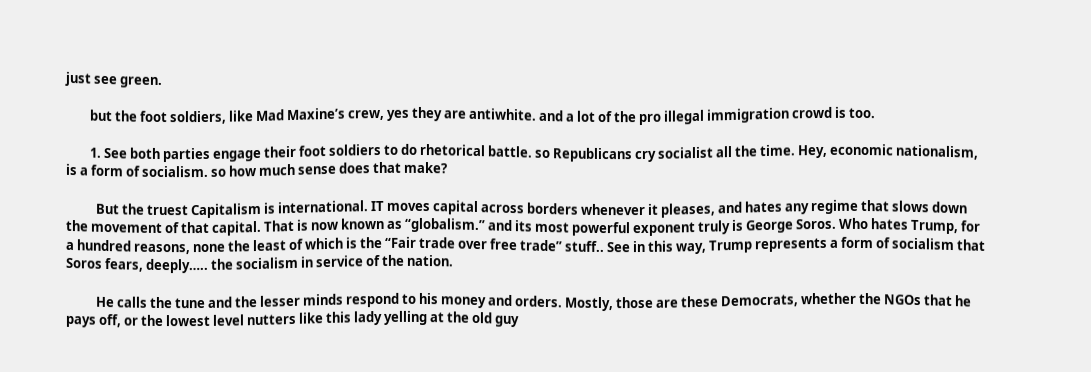just see green.

        but the foot soldiers, like Mad Maxine’s crew, yes they are antiwhite. and a lot of the pro illegal immigration crowd is too.

        1. See both parties engage their foot soldiers to do rhetorical battle. so Republicans cry socialist all the time. Hey, economic nationalism, is a form of socialism. so how much sense does that make?

          But the truest Capitalism is international. IT moves capital across borders whenever it pleases, and hates any regime that slows down the movement of that capital. That is now known as “globalism.” and its most powerful exponent truly is George Soros. Who hates Trump, for a hundred reasons, none the least of which is the “Fair trade over free trade” stuff.. See in this way, Trump represents a form of socialism that Soros fears, deeply….. the socialism in service of the nation.

          He calls the tune and the lesser minds respond to his money and orders. Mostly, those are these Democrats, whether the NGOs that he pays off, or the lowest level nutters like this lady yelling at the old guy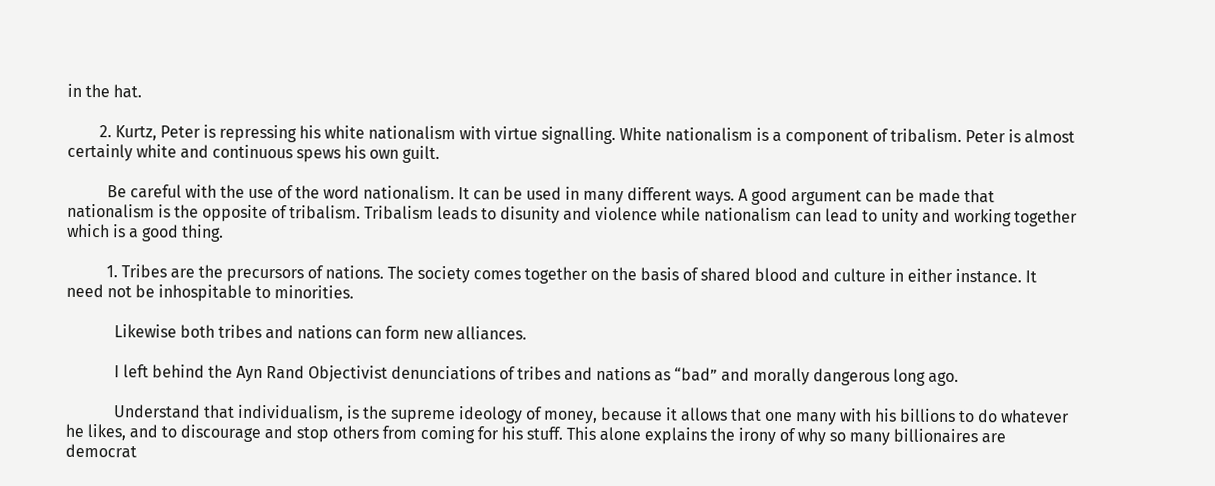in the hat.

        2. Kurtz, Peter is repressing his white nationalism with virtue signalling. White nationalism is a component of tribalism. Peter is almost certainly white and continuous spews his own guilt.

          Be careful with the use of the word nationalism. It can be used in many different ways. A good argument can be made that nationalism is the opposite of tribalism. Tribalism leads to disunity and violence while nationalism can lead to unity and working together which is a good thing.

          1. Tribes are the precursors of nations. The society comes together on the basis of shared blood and culture in either instance. It need not be inhospitable to minorities.

            Likewise both tribes and nations can form new alliances.

            I left behind the Ayn Rand Objectivist denunciations of tribes and nations as “bad” and morally dangerous long ago.

            Understand that individualism, is the supreme ideology of money, because it allows that one many with his billions to do whatever he likes, and to discourage and stop others from coming for his stuff. This alone explains the irony of why so many billionaires are democrat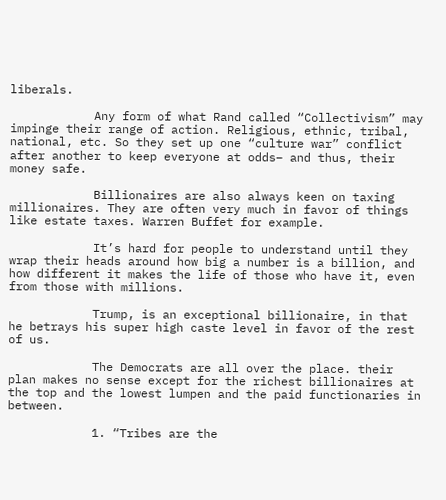liberals.

            Any form of what Rand called “Collectivism” may impinge their range of action. Religious, ethnic, tribal, national, etc. So they set up one “culture war” conflict after another to keep everyone at odds– and thus, their money safe.

            Billionaires are also always keen on taxing millionaires. They are often very much in favor of things like estate taxes. Warren Buffet for example.

            It’s hard for people to understand until they wrap their heads around how big a number is a billion, and how different it makes the life of those who have it, even from those with millions.

            Trump, is an exceptional billionaire, in that he betrays his super high caste level in favor of the rest of us.

            The Democrats are all over the place. their plan makes no sense except for the richest billionaires at the top and the lowest lumpen and the paid functionaries in between.

            1. “Tribes are the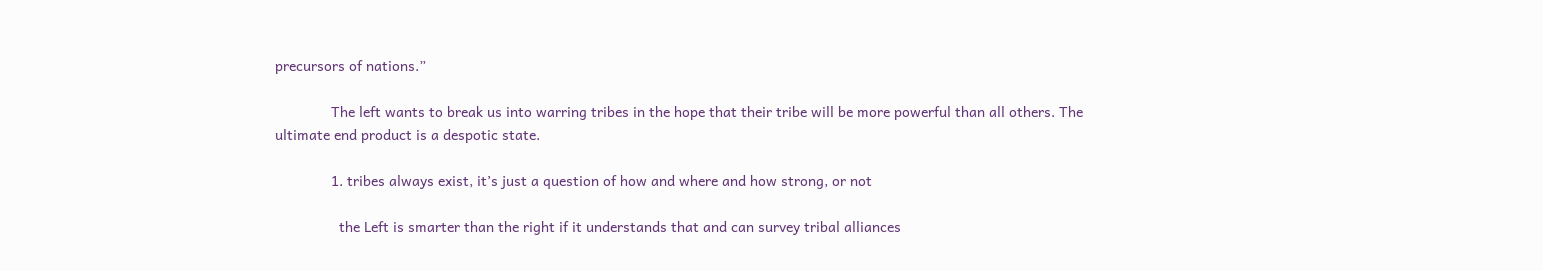precursors of nations.”

              The left wants to break us into warring tribes in the hope that their tribe will be more powerful than all others. The ultimate end product is a despotic state.

              1. tribes always exist, it’s just a question of how and where and how strong, or not

                the Left is smarter than the right if it understands that and can survey tribal alliances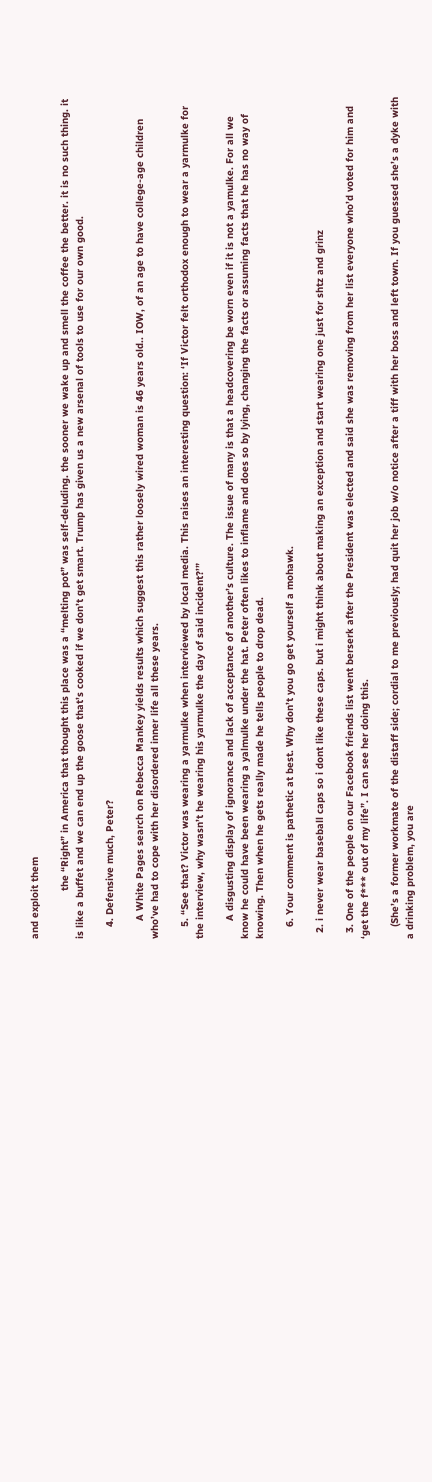and exploit them

                the “Right” in America that thought this place was a “melting pot” was self-deluding. the sooner we wake up and smell the coffee the better. it is no such thing. it is like a buffet and we can end up the goose that’s cooked if we don’t get smart. Trump has given us a new arsenal of tools to use for our own good.

    4. Defensive much, Peter?

      A White Pages search on Rebecca Mankey yields results which suggest this rather loosely wired woman is 46 years old.. IOW, of an age to have college-age children who’ve had to cope with her disordered inner life all these years.

    5. “See that? Victor was wearing a yarmulke when interviewed by local media. This raises an interesting question: ‘If Victor felt orthodox enough to wear a yarmulke for the interview, why wasn’t he wearing his yarmulke the day of said incident?’”

      A disgusting display of ignorance and lack of acceptance of another’s culture. The issue of many is that a headcovering be worn even if it is not a yamulke. For all we know he could have been wearing a yalmulke under the hat. Peter often likes to inflame and does so by lying, changing the facts or assuming facts that he has no way of knowing. Then when he gets really made he tells people to drop dead.

    6. Your comment is pathetic at best. Why don’t you go get yourself a mohawk.

  2. i never wear baseball caps so i dont like these caps. but i might think about making an exception and start wearing one just for shtz and grinz

  3. One of the people on our Facebook friends list went berserk after the President was elected and said she was removing from her list everyone who’d voted for him and ‘get the f*** out of my life”. I can see her doing this.

    (She’s a former workmate of the distaff side; cordial to me previously; had quit her job w/o notice after a tiff with her boss and left town. If you guessed she’s a dyke with a drinking problem, you are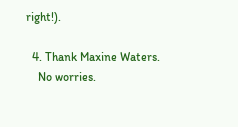right!).

  4. Thank Maxine Waters.
    No worries.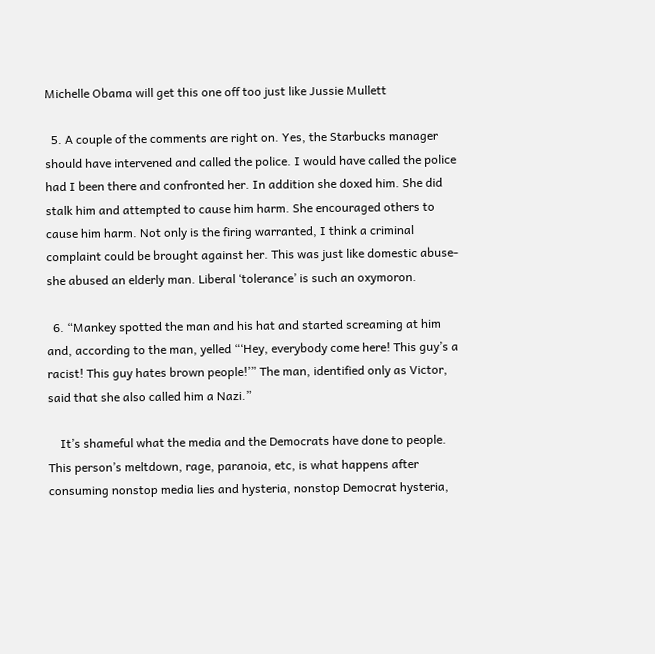Michelle Obama will get this one off too just like Jussie Mullett

  5. A couple of the comments are right on. Yes, the Starbucks manager should have intervened and called the police. I would have called the police had I been there and confronted her. In addition she doxed him. She did stalk him and attempted to cause him harm. She encouraged others to cause him harm. Not only is the firing warranted, I think a criminal complaint could be brought against her. This was just like domestic abuse- she abused an elderly man. Liberal ‘tolerance’ is such an oxymoron.

  6. “Mankey spotted the man and his hat and started screaming at him and, according to the man, yelled “‘Hey, everybody come here! This guy’s a racist! This guy hates brown people!’” The man, identified only as Victor, said that she also called him a Nazi.”

    It’s shameful what the media and the Democrats have done to people. This person’s meltdown, rage, paranoia, etc, is what happens after consuming nonstop media lies and hysteria, nonstop Democrat hysteria,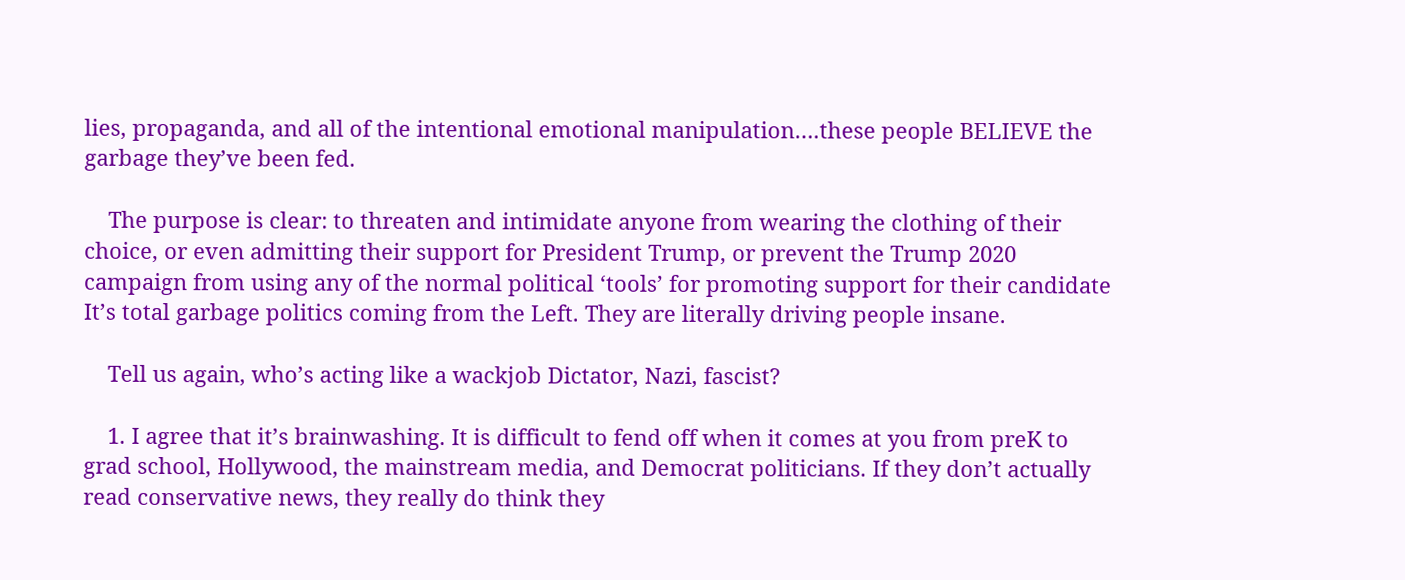lies, propaganda, and all of the intentional emotional manipulation….these people BELIEVE the garbage they’ve been fed.

    The purpose is clear: to threaten and intimidate anyone from wearing the clothing of their choice, or even admitting their support for President Trump, or prevent the Trump 2020 campaign from using any of the normal political ‘tools’ for promoting support for their candidate It’s total garbage politics coming from the Left. They are literally driving people insane.

    Tell us again, who’s acting like a wackjob Dictator, Nazi, fascist?

    1. I agree that it’s brainwashing. It is difficult to fend off when it comes at you from preK to grad school, Hollywood, the mainstream media, and Democrat politicians. If they don’t actually read conservative news, they really do think they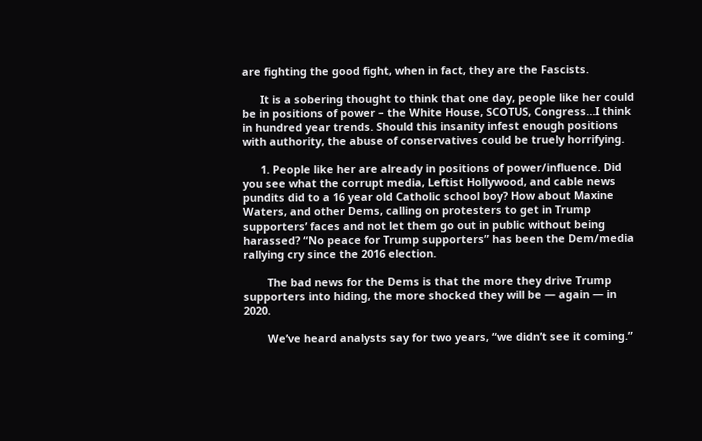are fighting the good fight, when in fact, they are the Fascists.

      It is a sobering thought to think that one day, people like her could be in positions of power – the White House, SCOTUS, Congress…I think in hundred year trends. Should this insanity infest enough positions with authority, the abuse of conservatives could be truely horrifying.

      1. People like her are already in positions of power/influence. Did you see what the corrupt media, Leftist Hollywood, and cable news pundits did to a 16 year old Catholic school boy? How about Maxine Waters, and other Dems, calling on protesters to get in Trump supporters’ faces and not let them go out in public without being harassed? “No peace for Trump supporters” has been the Dem/media rallying cry since the 2016 election.

        The bad news for the Dems is that the more they drive Trump supporters into hiding, the more shocked they will be — again — in 2020.

        We’ve heard analysts say for two years, “we didn’t see it coming.”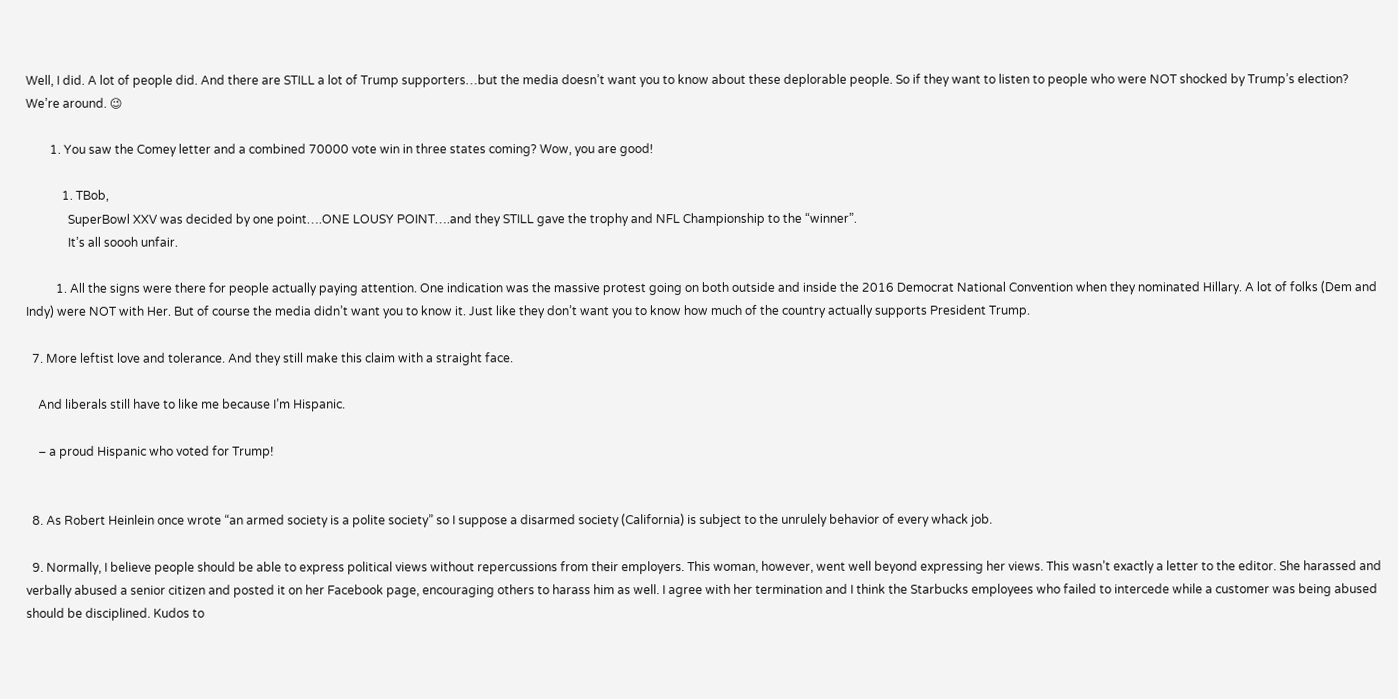Well, I did. A lot of people did. And there are STILL a lot of Trump supporters…but the media doesn’t want you to know about these deplorable people. So if they want to listen to people who were NOT shocked by Trump’s election? We’re around. 😉

        1. You saw the Comey letter and a combined 70000 vote win in three states coming? Wow, you are good!

            1. TBob,
              SuperBowl XXV was decided by one point….ONE LOUSY POINT….and they STILL gave the trophy and NFL Championship to the “winner”.
              It’s all soooh unfair.

          1. All the signs were there for people actually paying attention. One indication was the massive protest going on both outside and inside the 2016 Democrat National Convention when they nominated Hillary. A lot of folks (Dem and Indy) were NOT with Her. But of course the media didn’t want you to know it. Just like they don’t want you to know how much of the country actually supports President Trump.

  7. More leftist love and tolerance. And they still make this claim with a straight face.

    And liberals still have to like me because I’m Hispanic.

    – a proud Hispanic who voted for Trump!


  8. As Robert Heinlein once wrote “an armed society is a polite society” so I suppose a disarmed society (California) is subject to the unrulely behavior of every whack job.

  9. Normally, I believe people should be able to express political views without repercussions from their employers. This woman, however, went well beyond expressing her views. This wasn’t exactly a letter to the editor. She harassed and verbally abused a senior citizen and posted it on her Facebook page, encouraging others to harass him as well. I agree with her termination and I think the Starbucks employees who failed to intercede while a customer was being abused should be disciplined. Kudos to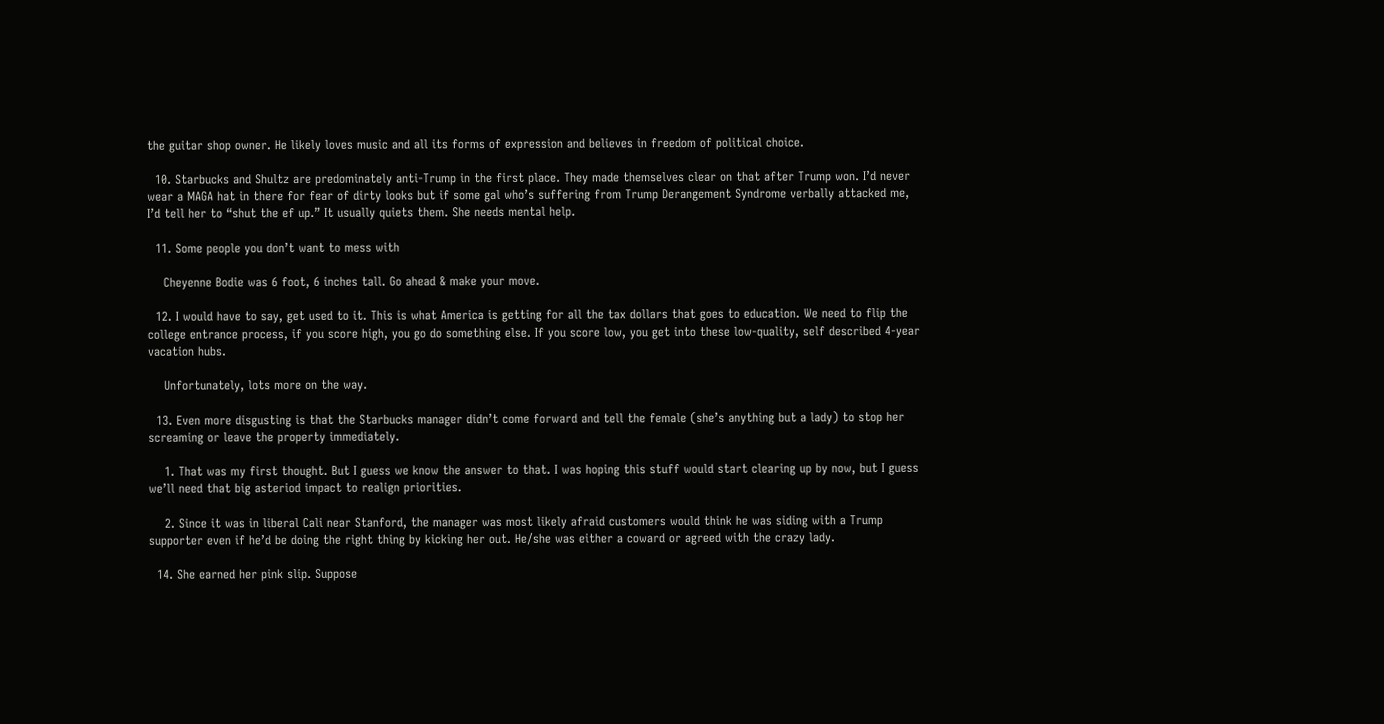the guitar shop owner. He likely loves music and all its forms of expression and believes in freedom of political choice.

  10. Starbucks and Shultz are predominately anti-Trump in the first place. They made themselves clear on that after Trump won. I’d never wear a MAGA hat in there for fear of dirty looks but if some gal who’s suffering from Trump Derangement Syndrome verbally attacked me, I’d tell her to “shut the ef up.” It usually quiets them. She needs mental help.

  11. Some people you don’t want to mess with

    Cheyenne Bodie was 6 foot, 6 inches tall. Go ahead & make your move.

  12. I would have to say, get used to it. This is what America is getting for all the tax dollars that goes to education. We need to flip the college entrance process, if you score high, you go do something else. If you score low, you get into these low-quality, self described 4-year vacation hubs.

    Unfortunately, lots more on the way.

  13. Even more disgusting is that the Starbucks manager didn’t come forward and tell the female (she’s anything but a lady) to stop her screaming or leave the property immediately.

    1. That was my first thought. But I guess we know the answer to that. I was hoping this stuff would start clearing up by now, but I guess we’ll need that big asteriod impact to realign priorities.

    2. Since it was in liberal Cali near Stanford, the manager was most likely afraid customers would think he was siding with a Trump supporter even if he’d be doing the right thing by kicking her out. He/she was either a coward or agreed with the crazy lady.

  14. She earned her pink slip. Suppose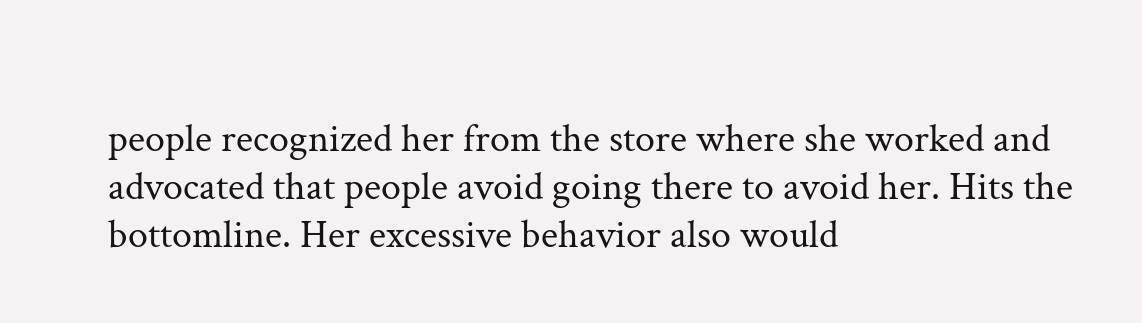people recognized her from the store where she worked and advocated that people avoid going there to avoid her. Hits the bottomline. Her excessive behavior also would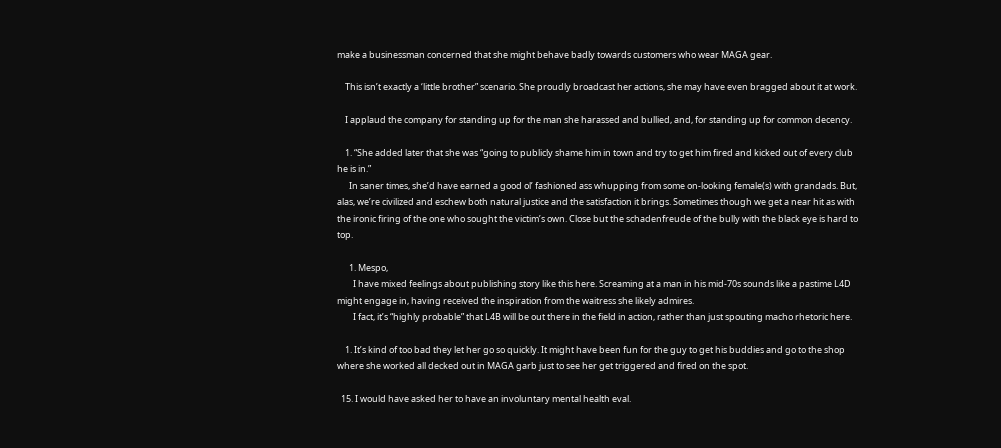make a businessman concerned that she might behave badly towards customers who wear MAGA gear.

    This isn’t exactly a ‘little brother” scenario. She proudly broadcast her actions, she may have even bragged about it at work.

    I applaud the company for standing up for the man she harassed and bullied, and, for standing up for common decency.

    1. “She added later that she was “going to publicly shame him in town and try to get him fired and kicked out of every club he is in.”
      In saner times, she’d have earned a good ol’ fashioned ass whupping from some on-looking female(s) with grandads. But, alas, we’re civilized and eschew both natural justice and the satisfaction it brings. Sometimes though we get a near hit as with the ironic firing of the one who sought the victim’s own. Close but the schadenfreude of the bully with the black eye is hard to top.

      1. Mespo,
        I have mixed feelings about publishing story like this here. Screaming at a man in his mid-70s sounds like a pastime L4D might engage in, having received the inspiration from the waitress she likely admires.
        I fact, it’s “highly probable” that L4B will be out there in the field in action, rather than just spouting macho rhetoric here.

    1. It’s kind of too bad they let her go so quickly. It might have been fun for the guy to get his buddies and go to the shop where she worked all decked out in MAGA garb just to see her get triggered and fired on the spot.

  15. I would have asked her to have an involuntary mental health eval.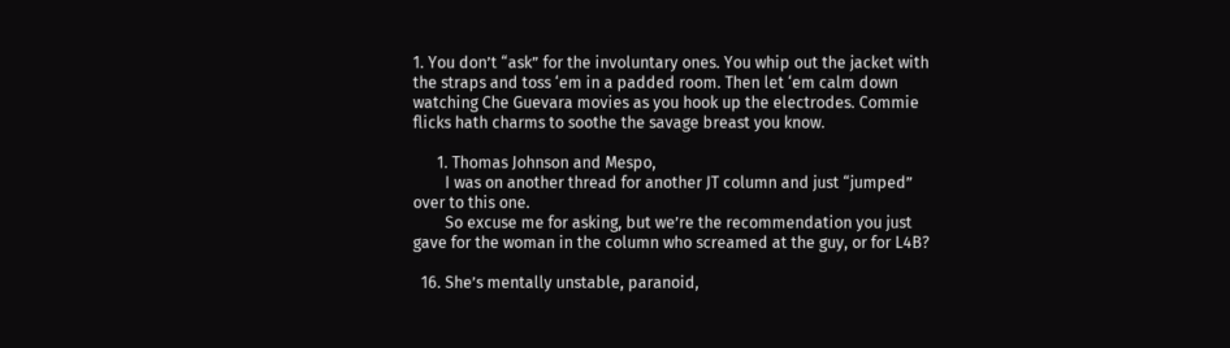1. You don’t “ask” for the involuntary ones. You whip out the jacket with the straps and toss ‘em in a padded room. Then let ‘em calm down watching Che Guevara movies as you hook up the electrodes. Commie flicks hath charms to soothe the savage breast you know.

      1. Thomas Johnson and Mespo,
        I was on another thread for another JT column and just “jumped” over to this one.
        So excuse me for asking, but we’re the recommendation you just gave for the woman in the column who screamed at the guy, or for L4B?

  16. She’s mentally unstable, paranoid,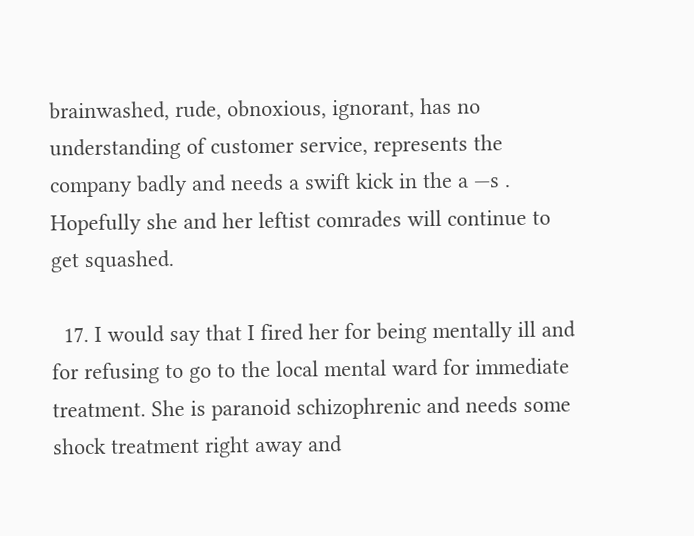brainwashed, rude, obnoxious, ignorant, has no understanding of customer service, represents the company badly and needs a swift kick in the a —s . Hopefully she and her leftist comrades will continue to get squashed.

  17. I would say that I fired her for being mentally ill and for refusing to go to the local mental ward for immediate treatment. She is paranoid schizophrenic and needs some shock treatment right away and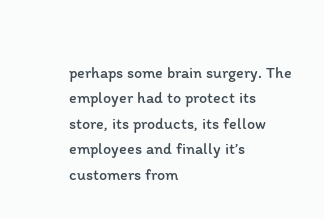perhaps some brain surgery. The employer had to protect its store, its products, its fellow employees and finally it’s customers from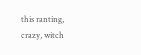this ranting, crazy, witch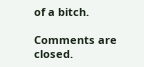of a bitch.

Comments are closed.